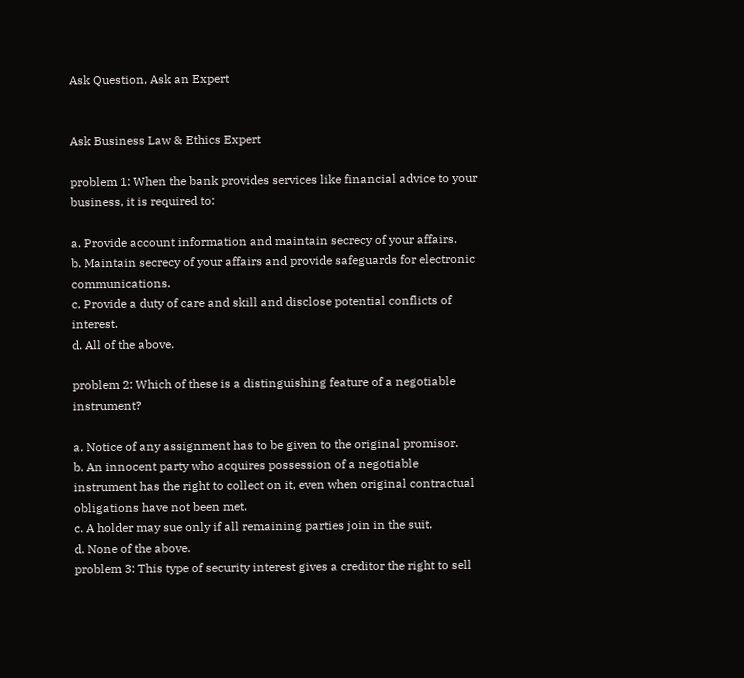Ask Question, Ask an Expert


Ask Business Law & Ethics Expert

problem 1: When the bank provides services like financial advice to your business, it is required to:

a. Provide account information and maintain secrecy of your affairs.
b. Maintain secrecy of your affairs and provide safeguards for electronic communications.
c. Provide a duty of care and skill and disclose potential conflicts of interest.
d. All of the above.

problem 2: Which of these is a distinguishing feature of a negotiable instrument?

a. Notice of any assignment has to be given to the original promisor.
b. An innocent party who acquires possession of a negotiable instrument has the right to collect on it, even when original contractual obligations have not been met.
c. A holder may sue only if all remaining parties join in the suit.
d. None of the above.
problem 3: This type of security interest gives a creditor the right to sell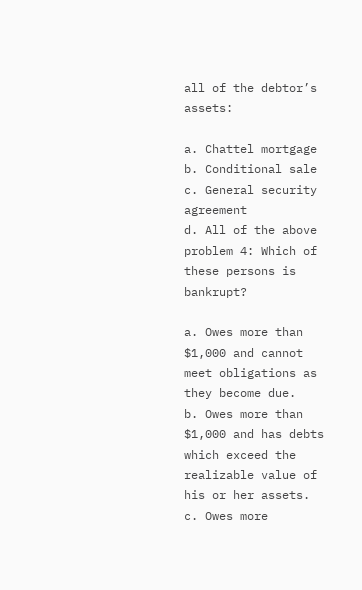all of the debtor’s assets:

a. Chattel mortgage
b. Conditional sale
c. General security agreement
d. All of the above
problem 4: Which of these persons is bankrupt?

a. Owes more than $1,000 and cannot meet obligations as they become due.
b. Owes more than $1,000 and has debts which exceed the realizable value of his or her assets.
c. Owes more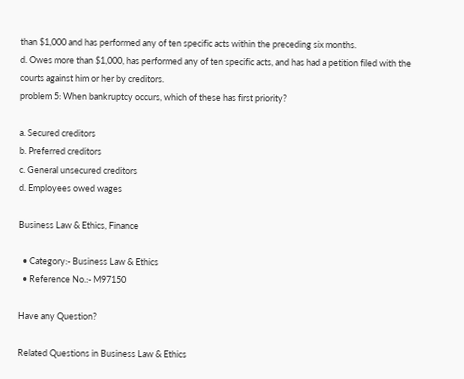than $1,000 and has performed any of ten specific acts within the preceding six months.
d. Owes more than $1,000, has performed any of ten specific acts, and has had a petition filed with the courts against him or her by creditors.
problem 5: When bankruptcy occurs, which of these has first priority?

a. Secured creditors
b. Preferred creditors
c. General unsecured creditors
d. Employees owed wages

Business Law & Ethics, Finance

  • Category:- Business Law & Ethics
  • Reference No.:- M97150

Have any Question?

Related Questions in Business Law & Ethics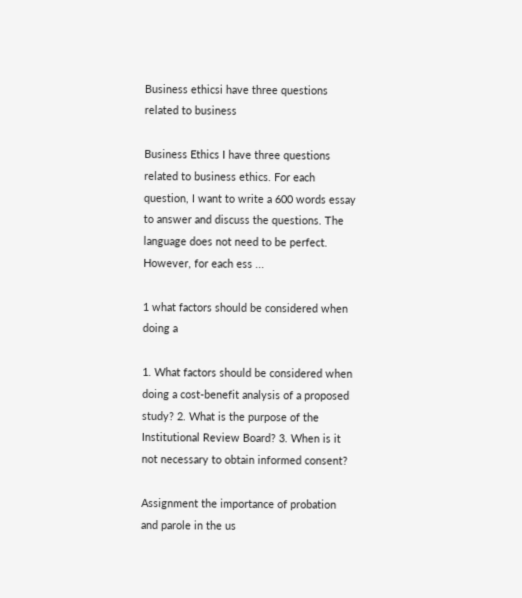Business ethicsi have three questions related to business

Business Ethics I have three questions related to business ethics. For each question, I want to write a 600 words essay to answer and discuss the questions. The language does not need to be perfect. However, for each ess ...

1 what factors should be considered when doing a

1. What factors should be considered when doing a cost-benefit analysis of a proposed study? 2. What is the purpose of the Institutional Review Board? 3. When is it not necessary to obtain informed consent?

Assignment the importance of probation and parole in the us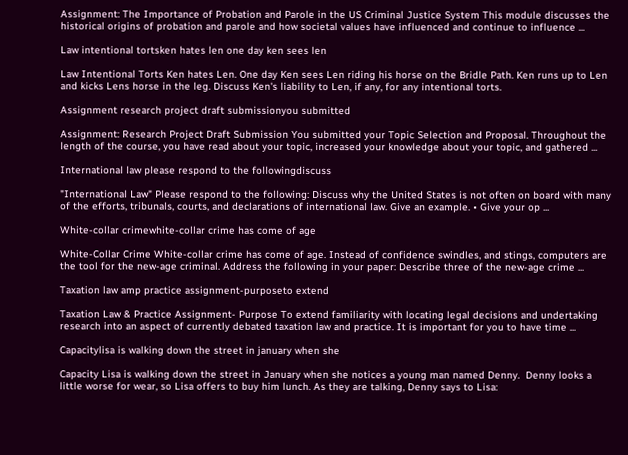Assignment: The Importance of Probation and Parole in the US Criminal Justice System This module discusses the historical origins of probation and parole and how societal values have influenced and continue to influence ...

Law intentional tortsken hates len one day ken sees len

Law Intentional Torts Ken hates Len. One day Ken sees Len riding his horse on the Bridle Path. Ken runs up to Len and kicks Lens horse in the leg. Discuss Ken's liability to Len, if any, for any intentional torts.

Assignment research project draft submissionyou submitted

Assignment: Research Project Draft Submission You submitted your Topic Selection and Proposal. Throughout the length of the course, you have read about your topic, increased your knowledge about your topic, and gathered ...

International law please respond to the followingdiscuss

"International Law" Please respond to the following: Discuss why the United States is not often on board with many of the efforts, tribunals, courts, and declarations of international law. Give an example. • Give your op ...

White-collar crimewhite-collar crime has come of age

White-Collar Crime White-collar crime has come of age. Instead of confidence swindles, and stings, computers are the tool for the new-age criminal. Address the following in your paper: Describe three of the new-age crime ...

Taxation law amp practice assignment-purposeto extend

Taxation Law & Practice Assignment- Purpose To extend familiarity with locating legal decisions and undertaking research into an aspect of currently debated taxation law and practice. It is important for you to have time ...

Capacitylisa is walking down the street in january when she

Capacity Lisa is walking down the street in January when she notices a young man named Denny.  Denny looks a little worse for wear, so Lisa offers to buy him lunch. As they are talking, Denny says to Lisa: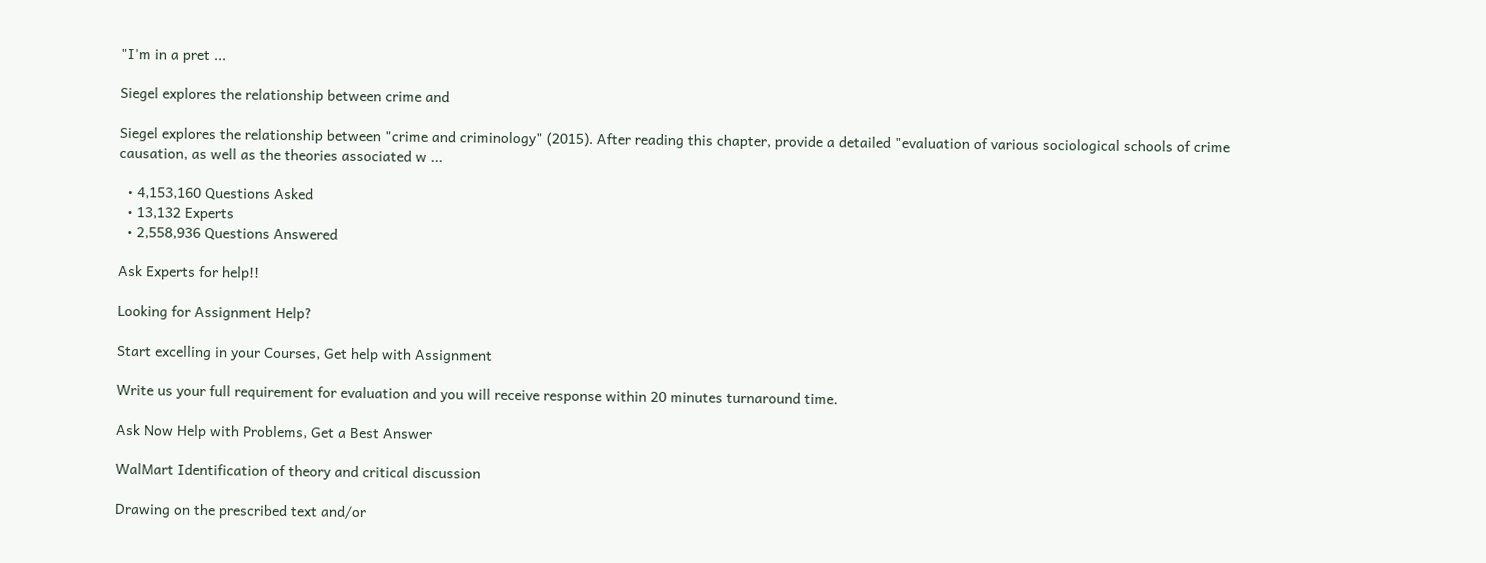"I'm in a pret ...

Siegel explores the relationship between crime and

Siegel explores the relationship between "crime and criminology" (2015). After reading this chapter, provide a detailed "evaluation of various sociological schools of crime causation, as well as the theories associated w ...

  • 4,153,160 Questions Asked
  • 13,132 Experts
  • 2,558,936 Questions Answered

Ask Experts for help!!

Looking for Assignment Help?

Start excelling in your Courses, Get help with Assignment

Write us your full requirement for evaluation and you will receive response within 20 minutes turnaround time.

Ask Now Help with Problems, Get a Best Answer

WalMart Identification of theory and critical discussion

Drawing on the prescribed text and/or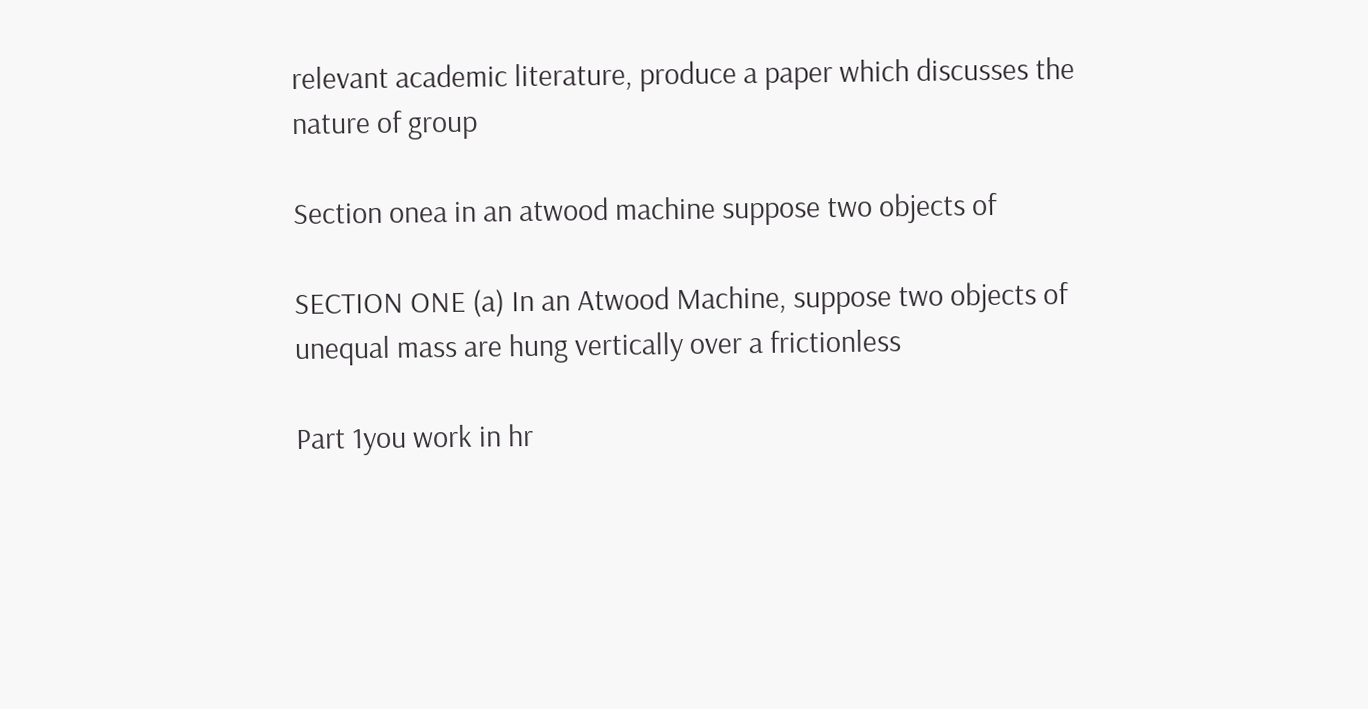relevant academic literature, produce a paper which discusses the nature of group

Section onea in an atwood machine suppose two objects of

SECTION ONE (a) In an Atwood Machine, suppose two objects of unequal mass are hung vertically over a frictionless

Part 1you work in hr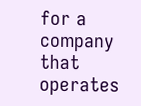for a company that operates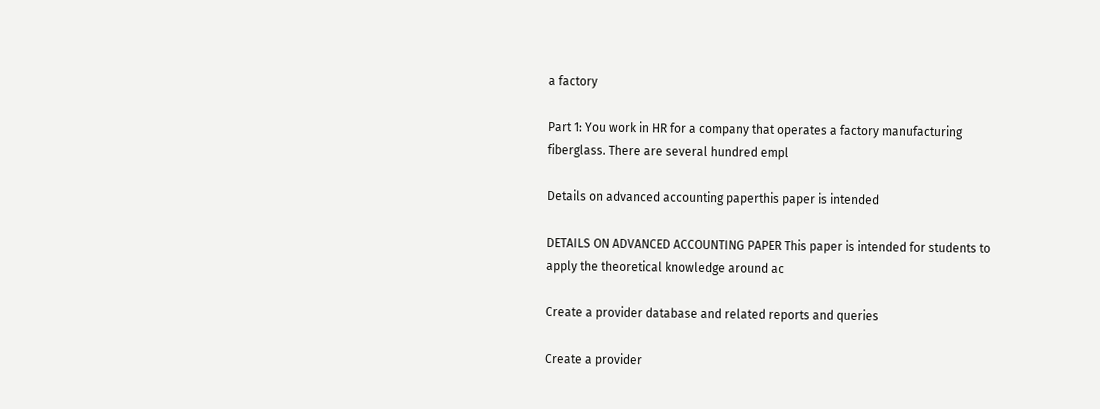a factory

Part 1: You work in HR for a company that operates a factory manufacturing fiberglass. There are several hundred empl

Details on advanced accounting paperthis paper is intended

DETAILS ON ADVANCED ACCOUNTING PAPER This paper is intended for students to apply the theoretical knowledge around ac

Create a provider database and related reports and queries

Create a provider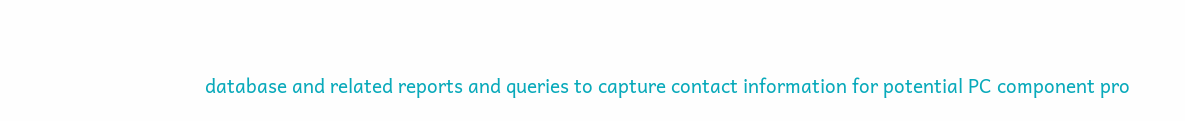database and related reports and queries to capture contact information for potential PC component pro